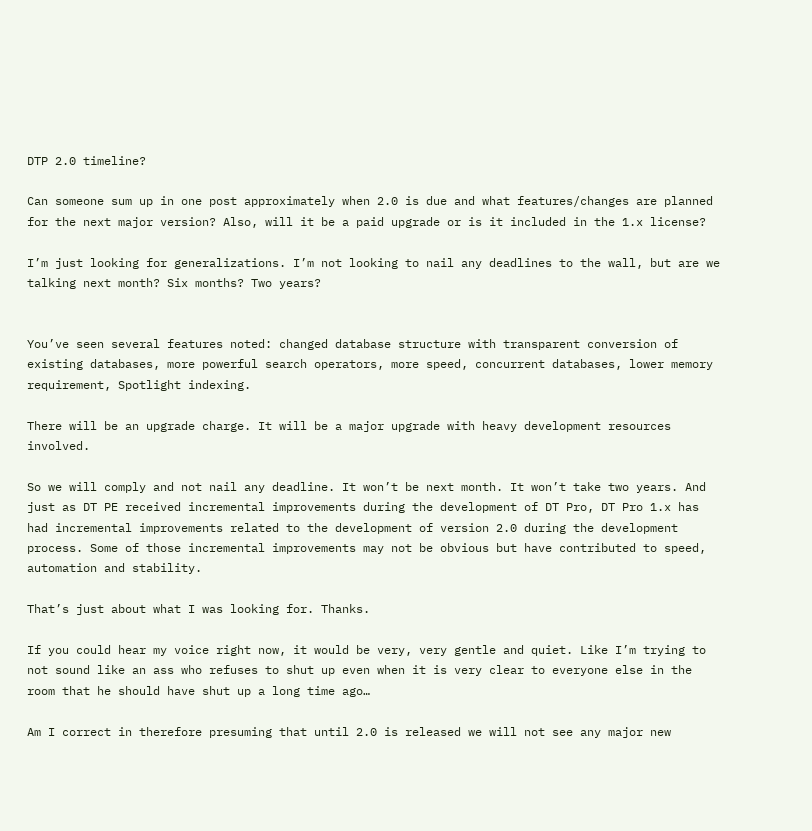DTP 2.0 timeline?

Can someone sum up in one post approximately when 2.0 is due and what features/changes are planned for the next major version? Also, will it be a paid upgrade or is it included in the 1.x license?

I’m just looking for generalizations. I’m not looking to nail any deadlines to the wall, but are we talking next month? Six months? Two years?


You’ve seen several features noted: changed database structure with transparent conversion of existing databases, more powerful search operators, more speed, concurrent databases, lower memory requirement, Spotlight indexing.

There will be an upgrade charge. It will be a major upgrade with heavy development resources involved.

So we will comply and not nail any deadline. It won’t be next month. It won’t take two years. And just as DT PE received incremental improvements during the development of DT Pro, DT Pro 1.x has had incremental improvements related to the development of version 2.0 during the development process. Some of those incremental improvements may not be obvious but have contributed to speed, automation and stability.

That’s just about what I was looking for. Thanks.

If you could hear my voice right now, it would be very, very gentle and quiet. Like I’m trying to not sound like an ass who refuses to shut up even when it is very clear to everyone else in the room that he should have shut up a long time ago…

Am I correct in therefore presuming that until 2.0 is released we will not see any major new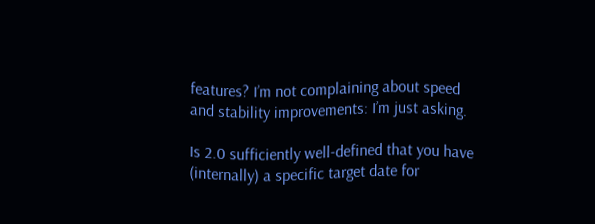features? I’m not complaining about speed and stability improvements: I’m just asking.

Is 2.0 sufficiently well-defined that you have (internally) a specific target date for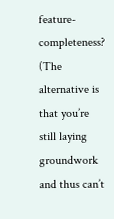feature-completeness? (The alternative is that you’re still laying groundwork and thus can’t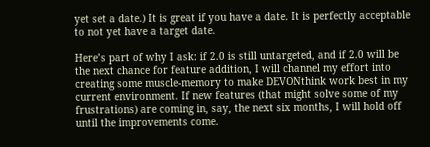yet set a date.) It is great if you have a date. It is perfectly acceptable to not yet have a target date.

Here’s part of why I ask: if 2.0 is still untargeted, and if 2.0 will be the next chance for feature addition, I will channel my effort into creating some muscle-memory to make DEVONthink work best in my current environment. If new features (that might solve some of my frustrations) are coming in, say, the next six months, I will hold off until the improvements come.